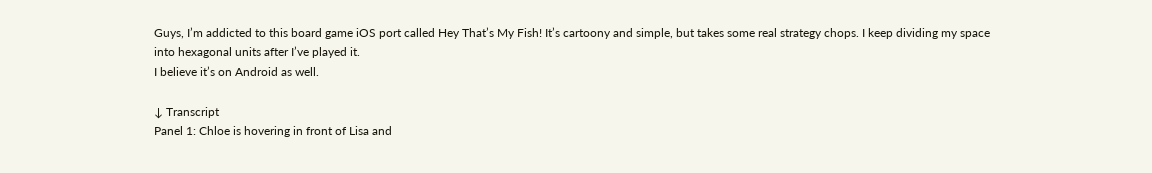Guys, I’m addicted to this board game iOS port called Hey That’s My Fish! It’s cartoony and simple, but takes some real strategy chops. I keep dividing my space into hexagonal units after I’ve played it.
I believe it’s on Android as well.

↓ Transcript
Panel 1: Chloe is hovering in front of Lisa and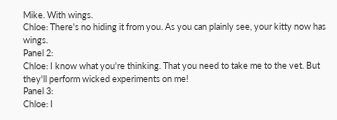Mike. With wings.
Chloe: There's no hiding it from you. As you can plainly see, your kitty now has wings.
Panel 2:
Chloe: I know what you're thinking. That you need to take me to the vet. But they'll perform wicked experiments on me!
Panel 3:
Chloe: I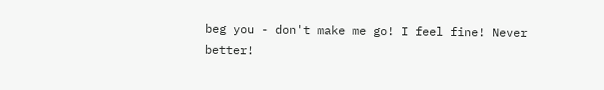beg you - don't make me go! I feel fine! Never better!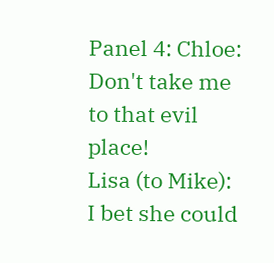Panel 4: Chloe: Don't take me to that evil place!
Lisa (to Mike): I bet she could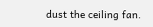dust the ceiling fan.